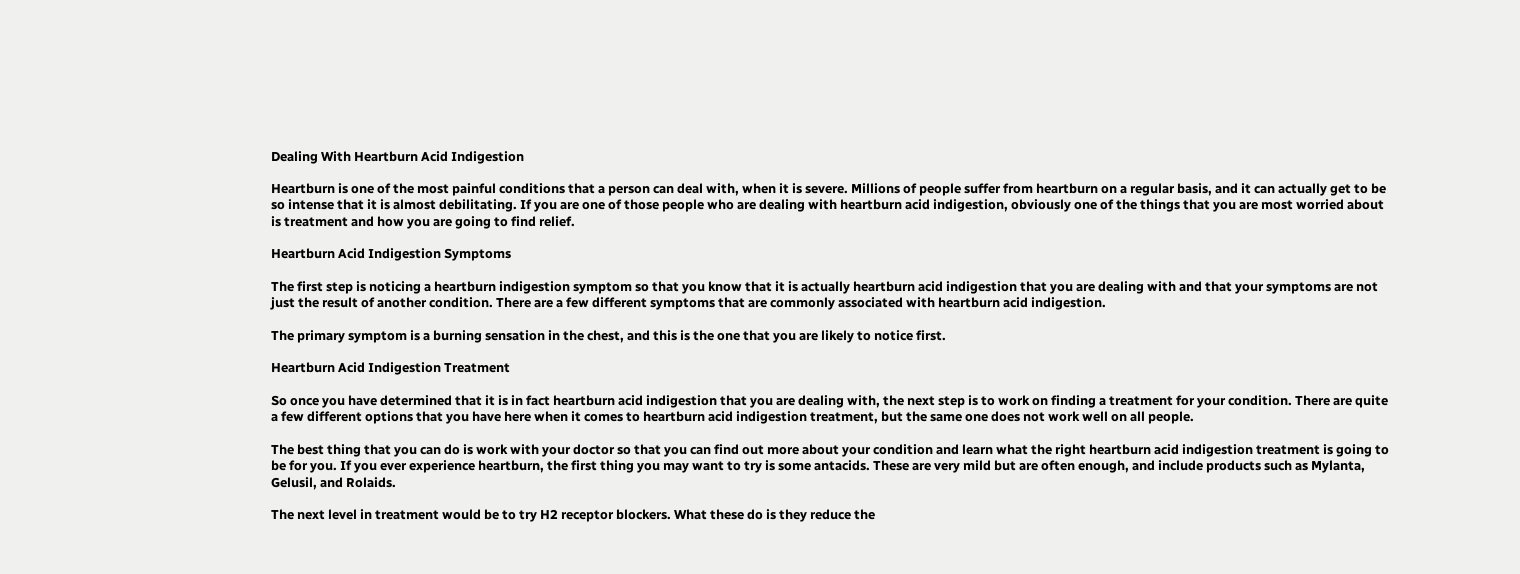Dealing With Heartburn Acid Indigestion

Heartburn is one of the most painful conditions that a person can deal with, when it is severe. Millions of people suffer from heartburn on a regular basis, and it can actually get to be so intense that it is almost debilitating. If you are one of those people who are dealing with heartburn acid indigestion, obviously one of the things that you are most worried about is treatment and how you are going to find relief.

Heartburn Acid Indigestion Symptoms

The first step is noticing a heartburn indigestion symptom so that you know that it is actually heartburn acid indigestion that you are dealing with and that your symptoms are not just the result of another condition. There are a few different symptoms that are commonly associated with heartburn acid indigestion.

The primary symptom is a burning sensation in the chest, and this is the one that you are likely to notice first.

Heartburn Acid Indigestion Treatment

So once you have determined that it is in fact heartburn acid indigestion that you are dealing with, the next step is to work on finding a treatment for your condition. There are quite a few different options that you have here when it comes to heartburn acid indigestion treatment, but the same one does not work well on all people.

The best thing that you can do is work with your doctor so that you can find out more about your condition and learn what the right heartburn acid indigestion treatment is going to be for you. If you ever experience heartburn, the first thing you may want to try is some antacids. These are very mild but are often enough, and include products such as Mylanta, Gelusil, and Rolaids.

The next level in treatment would be to try H2 receptor blockers. What these do is they reduce the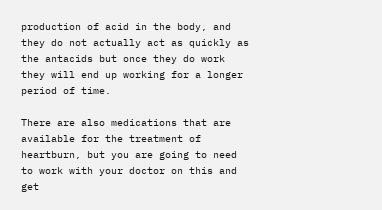production of acid in the body, and they do not actually act as quickly as the antacids but once they do work they will end up working for a longer period of time.

There are also medications that are available for the treatment of heartburn, but you are going to need to work with your doctor on this and get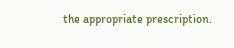the appropriate prescription.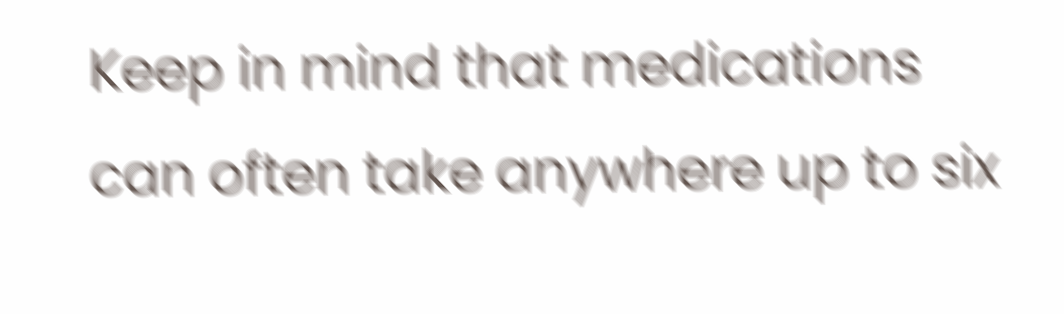Keep in mind that medications can often take anywhere up to six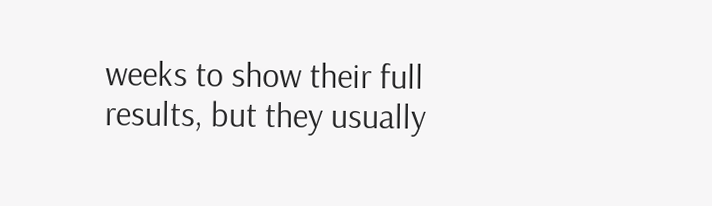weeks to show their full results, but they usually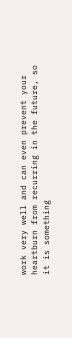work very well and can even prevent your heartburn from recurring in the future, so it is something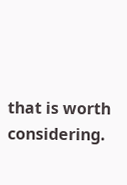that is worth considering.